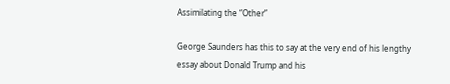Assimilating the “Other”

George Saunders has this to say at the very end of his lengthy essay about Donald Trump and his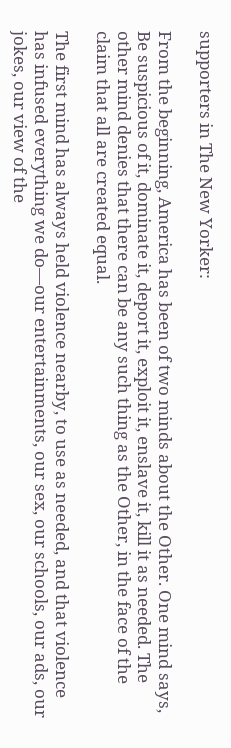supporters in The New Yorker:

From the beginning, America has been of two minds about the Other. One mind says, Be suspicious of it, dominate it, deport it, exploit it, enslave it, kill it as needed. The other mind denies that there can be any such thing as the Other, in the face of the claim that all are created equal.

The first mind has always held violence nearby, to use as needed, and that violence has infused everything we do—our entertainments, our sex, our schools, our ads, our jokes, our view of the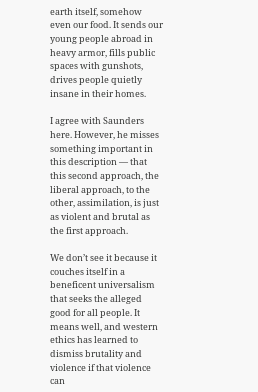earth itself, somehow even our food. It sends our young people abroad in heavy armor, fills public spaces with gunshots, drives people quietly insane in their homes.

I agree with Saunders here. However, he misses something important in this description — that this second approach, the liberal approach, to the other, assimilation, is just as violent and brutal as the first approach.

We don’t see it because it couches itself in a beneficent universalism that seeks the alleged good for all people. It means well, and western ethics has learned to dismiss brutality and violence if that violence can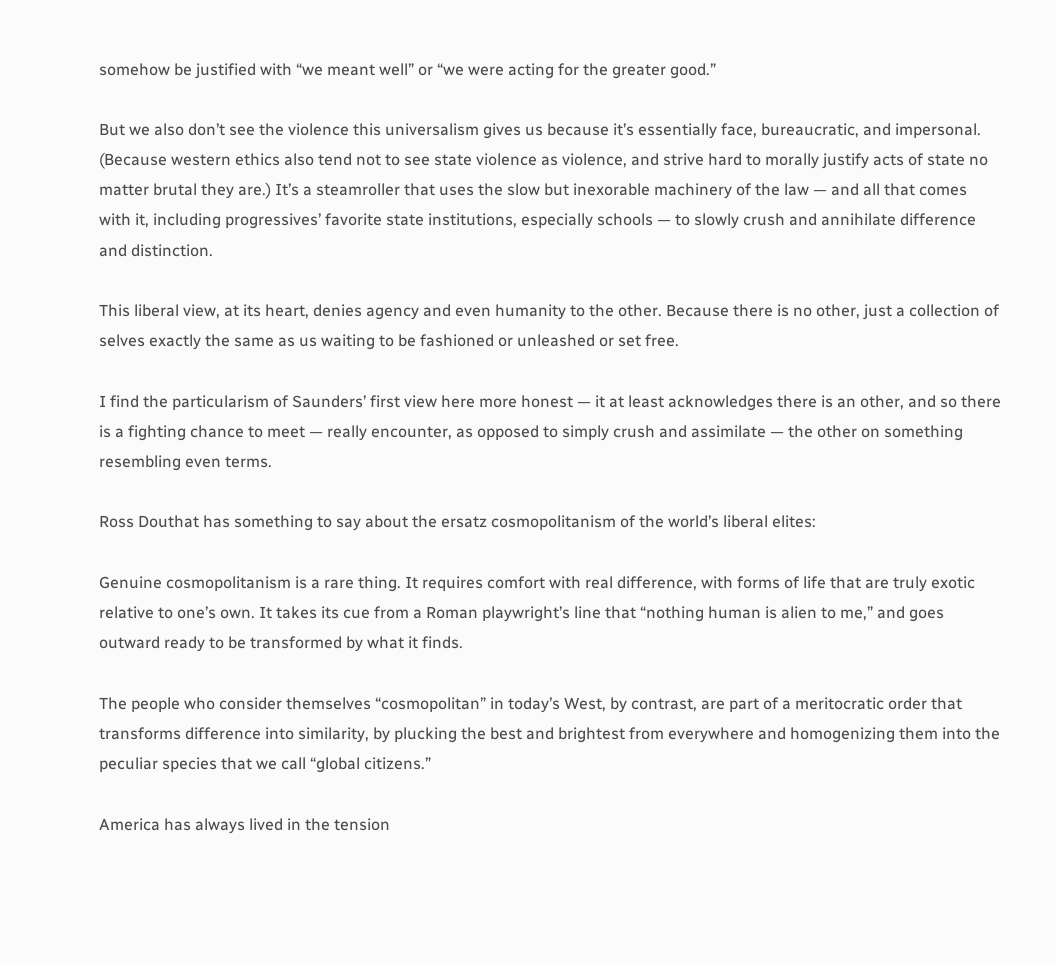somehow be justified with “we meant well” or “we were acting for the greater good.”

But we also don’t see the violence this universalism gives us because it’s essentially face, bureaucratic, and impersonal. (Because western ethics also tend not to see state violence as violence, and strive hard to morally justify acts of state no matter brutal they are.) It’s a steamroller that uses the slow but inexorable machinery of the law — and all that comes with it, including progressives’ favorite state institutions, especially schools — to slowly crush and annihilate difference and distinction.

This liberal view, at its heart, denies agency and even humanity to the other. Because there is no other, just a collection of selves exactly the same as us waiting to be fashioned or unleashed or set free.

I find the particularism of Saunders’ first view here more honest — it at least acknowledges there is an other, and so there is a fighting chance to meet — really encounter, as opposed to simply crush and assimilate — the other on something resembling even terms.

Ross Douthat has something to say about the ersatz cosmopolitanism of the world’s liberal elites:

Genuine cosmopolitanism is a rare thing. It requires comfort with real difference, with forms of life that are truly exotic relative to one’s own. It takes its cue from a Roman playwright’s line that “nothing human is alien to me,” and goes outward ready to be transformed by what it finds.

The people who consider themselves “cosmopolitan” in today’s West, by contrast, are part of a meritocratic order that transforms difference into similarity, by plucking the best and brightest from everywhere and homogenizing them into the peculiar species that we call “global citizens.”

America has always lived in the tension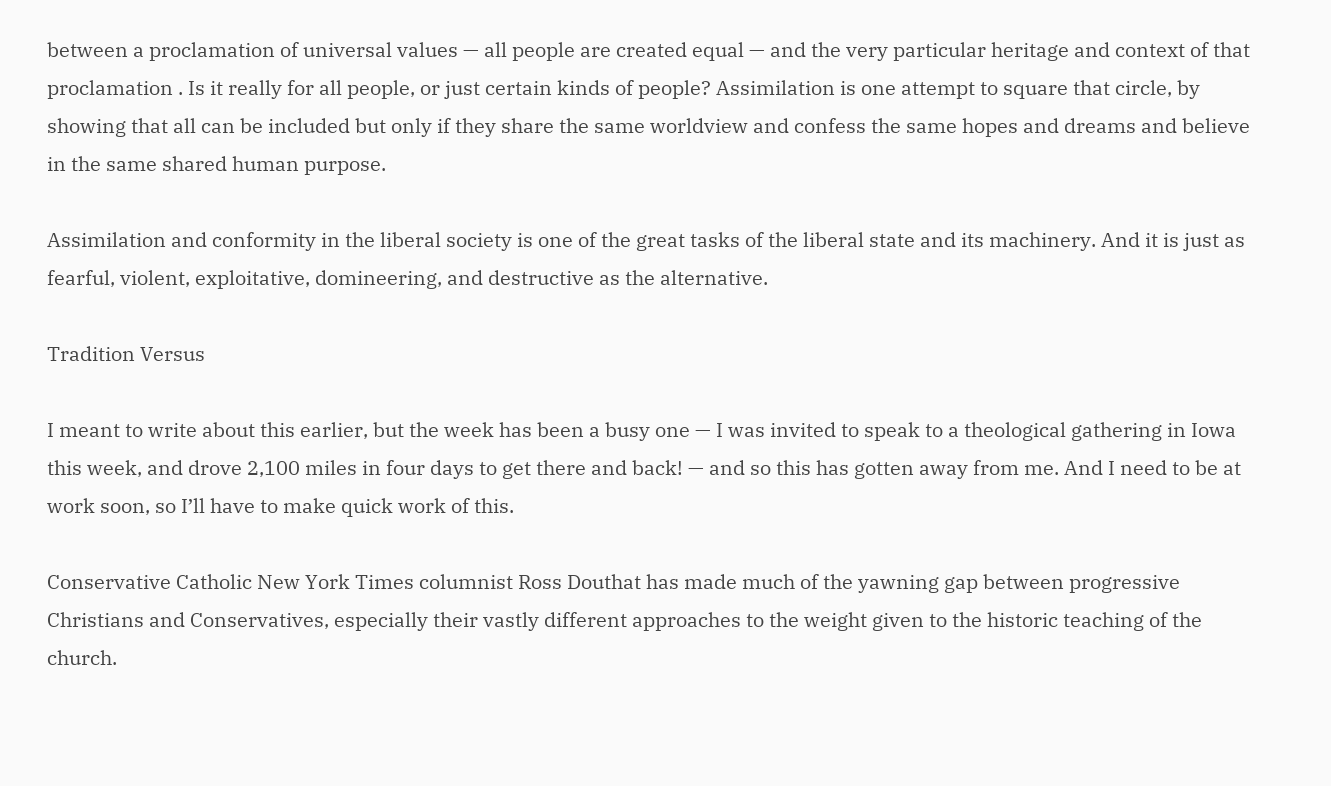between a proclamation of universal values — all people are created equal — and the very particular heritage and context of that proclamation . Is it really for all people, or just certain kinds of people? Assimilation is one attempt to square that circle, by showing that all can be included but only if they share the same worldview and confess the same hopes and dreams and believe in the same shared human purpose.

Assimilation and conformity in the liberal society is one of the great tasks of the liberal state and its machinery. And it is just as fearful, violent, exploitative, domineering, and destructive as the alternative.

Tradition Versus

I meant to write about this earlier, but the week has been a busy one — I was invited to speak to a theological gathering in Iowa this week, and drove 2,100 miles in four days to get there and back! — and so this has gotten away from me. And I need to be at work soon, so I’ll have to make quick work of this.

Conservative Catholic New York Times columnist Ross Douthat has made much of the yawning gap between progressive Christians and Conservatives, especially their vastly different approaches to the weight given to the historic teaching of the church.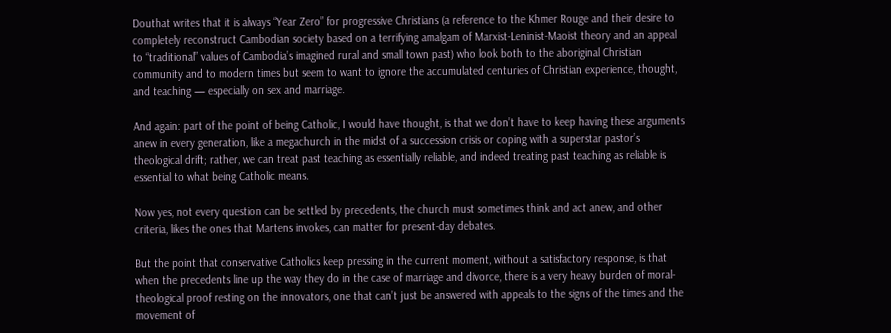Douthat writes that it is always “Year Zero” for progressive Christians (a reference to the Khmer Rouge and their desire to completely reconstruct Cambodian society based on a terrifying amalgam of Marxist-Leninist-Maoist theory and an appeal to “traditional” values of Cambodia’s imagined rural and small town past) who look both to the aboriginal Christian community and to modern times but seem to want to ignore the accumulated centuries of Christian experience, thought, and teaching — especially on sex and marriage.

And again: part of the point of being Catholic, I would have thought, is that we don’t have to keep having these arguments anew in every generation, like a megachurch in the midst of a succession crisis or coping with a superstar pastor’s theological drift; rather, we can treat past teaching as essentially reliable, and indeed treating past teaching as reliable is essential to what being Catholic means.

Now yes, not every question can be settled by precedents, the church must sometimes think and act anew, and other criteria, likes the ones that Martens invokes, can matter for present-day debates.

But the point that conservative Catholics keep pressing in the current moment, without a satisfactory response, is that when the precedents line up the way they do in the case of marriage and divorce, there is a very heavy burden of moral-theological proof resting on the innovators, one that can’t just be answered with appeals to the signs of the times and the movement of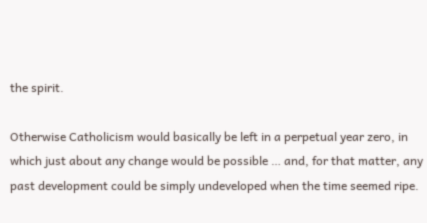the spirit.

Otherwise Catholicism would basically be left in a perpetual year zero, in which just about any change would be possible … and, for that matter, any past development could be simply undeveloped when the time seemed ripe.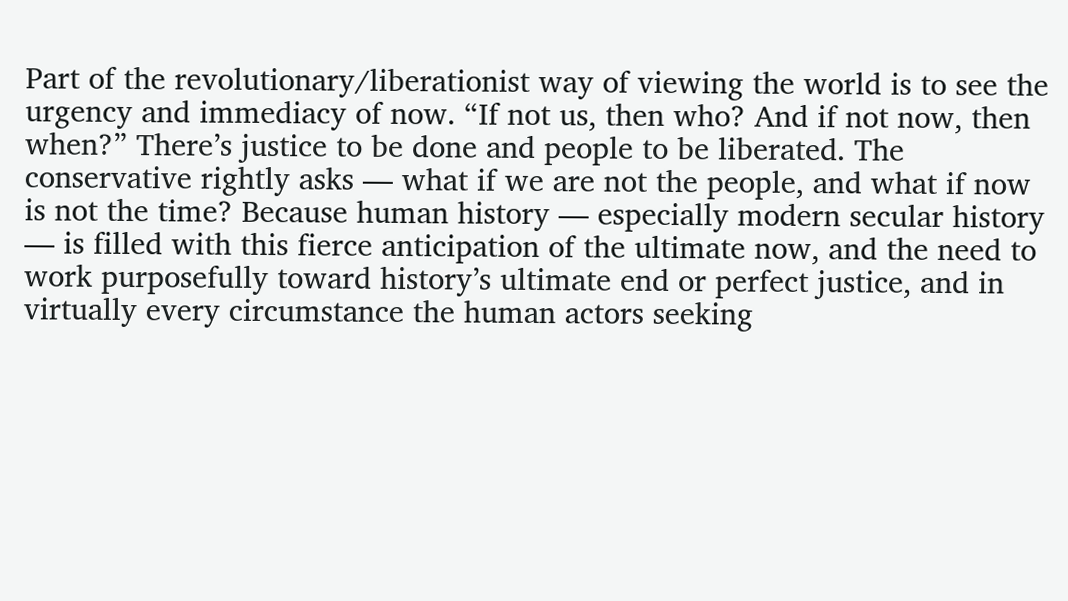Part of the revolutionary/liberationist way of viewing the world is to see the urgency and immediacy of now. “If not us, then who? And if not now, then when?” There’s justice to be done and people to be liberated. The conservative rightly asks — what if we are not the people, and what if now is not the time? Because human history — especially modern secular history — is filled with this fierce anticipation of the ultimate now, and the need to work purposefully toward history’s ultimate end or perfect justice, and in virtually every circumstance the human actors seeking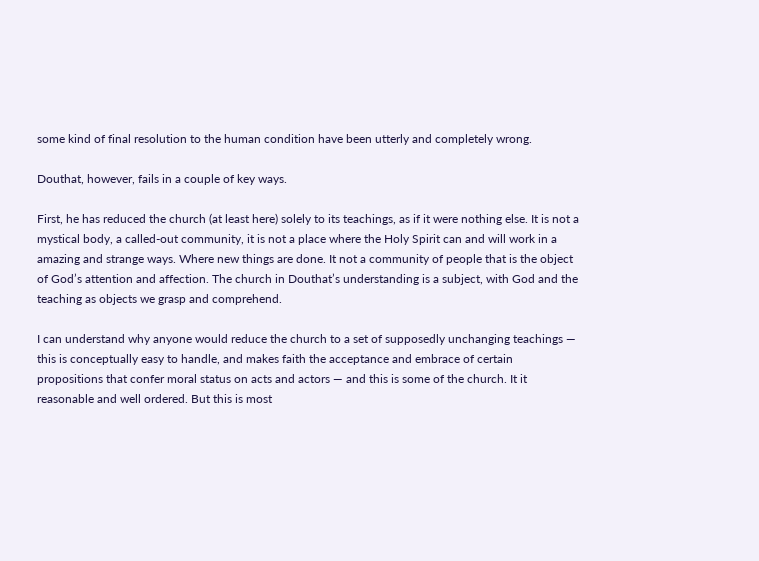some kind of final resolution to the human condition have been utterly and completely wrong.

Douthat, however, fails in a couple of key ways.

First, he has reduced the church (at least here) solely to its teachings, as if it were nothing else. It is not a mystical body, a called-out community, it is not a place where the Holy Spirit can and will work in a amazing and strange ways. Where new things are done. It not a community of people that is the object of God’s attention and affection. The church in Douthat’s understanding is a subject, with God and the teaching as objects we grasp and comprehend.

I can understand why anyone would reduce the church to a set of supposedly unchanging teachings — this is conceptually easy to handle, and makes faith the acceptance and embrace of certain propositions that confer moral status on acts and actors — and this is some of the church. It it reasonable and well ordered. But this is most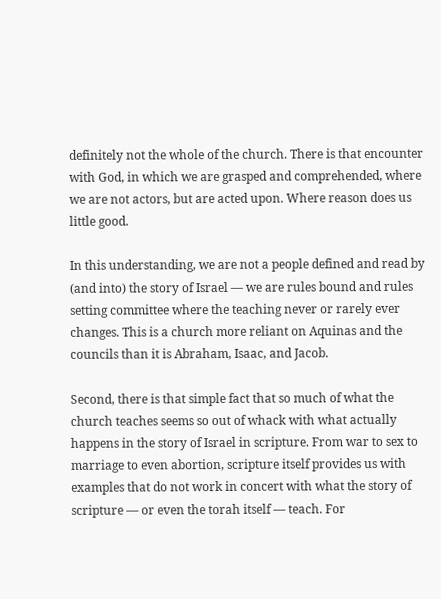definitely not the whole of the church. There is that encounter with God, in which we are grasped and comprehended, where we are not actors, but are acted upon. Where reason does us little good.

In this understanding, we are not a people defined and read by (and into) the story of Israel — we are rules bound and rules setting committee where the teaching never or rarely ever changes. This is a church more reliant on Aquinas and the councils than it is Abraham, Isaac, and Jacob.

Second, there is that simple fact that so much of what the church teaches seems so out of whack with what actually happens in the story of Israel in scripture. From war to sex to marriage to even abortion, scripture itself provides us with examples that do not work in concert with what the story of scripture — or even the torah itself — teach. For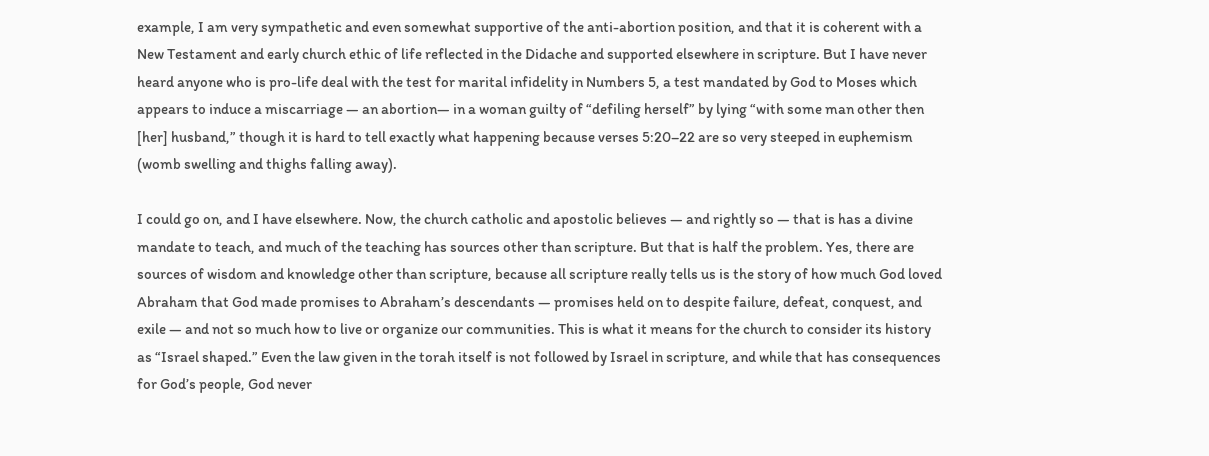example, I am very sympathetic and even somewhat supportive of the anti-abortion position, and that it is coherent with a New Testament and early church ethic of life reflected in the Didache and supported elsewhere in scripture. But I have never heard anyone who is pro-life deal with the test for marital infidelity in Numbers 5, a test mandated by God to Moses which appears to induce a miscarriage — an abortion— in a woman guilty of “defiling herself” by lying “with some man other then [her] husband,” though it is hard to tell exactly what happening because verses 5:20–22 are so very steeped in euphemism (womb swelling and thighs falling away).

I could go on, and I have elsewhere. Now, the church catholic and apostolic believes — and rightly so — that is has a divine mandate to teach, and much of the teaching has sources other than scripture. But that is half the problem. Yes, there are sources of wisdom and knowledge other than scripture, because all scripture really tells us is the story of how much God loved Abraham that God made promises to Abraham’s descendants — promises held on to despite failure, defeat, conquest, and exile — and not so much how to live or organize our communities. This is what it means for the church to consider its history as “Israel shaped.” Even the law given in the torah itself is not followed by Israel in scripture, and while that has consequences for God’s people, God never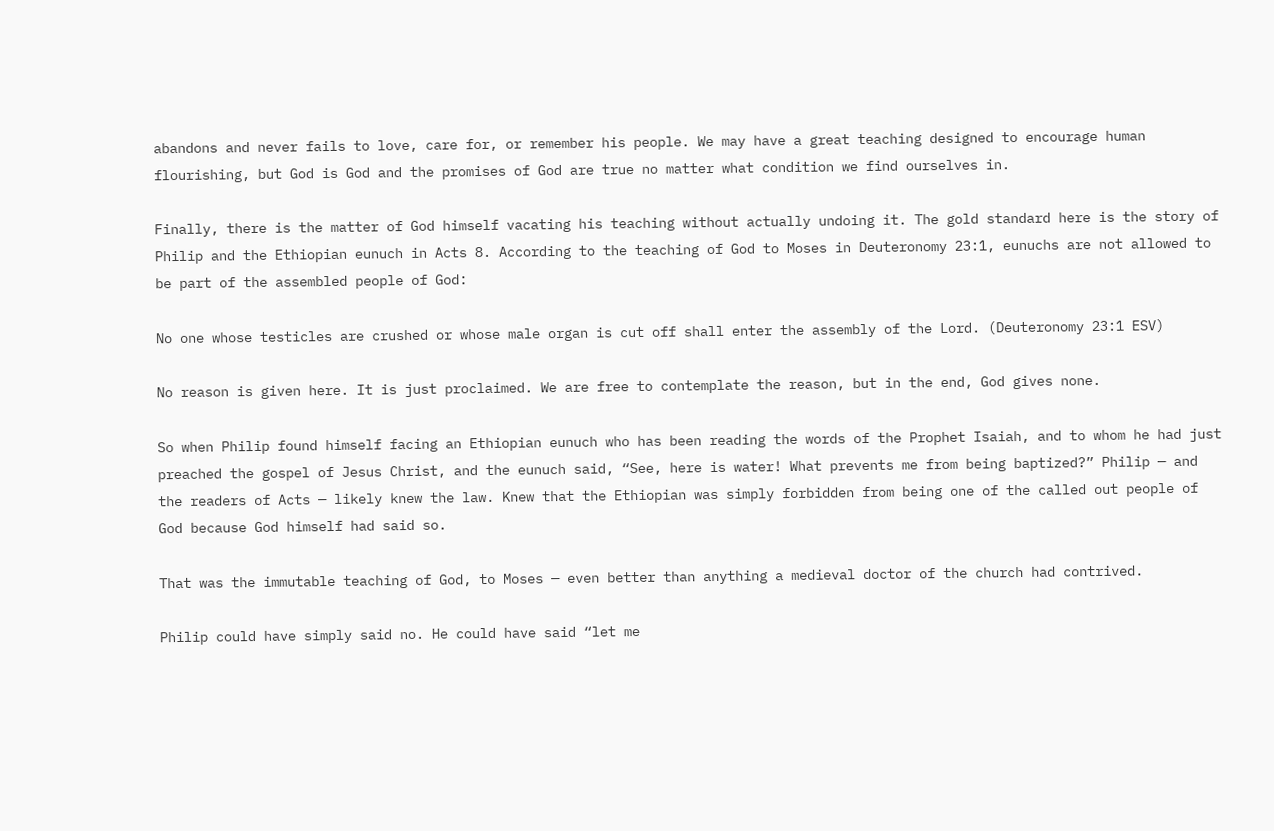abandons and never fails to love, care for, or remember his people. We may have a great teaching designed to encourage human flourishing, but God is God and the promises of God are true no matter what condition we find ourselves in.

Finally, there is the matter of God himself vacating his teaching without actually undoing it. The gold standard here is the story of Philip and the Ethiopian eunuch in Acts 8. According to the teaching of God to Moses in Deuteronomy 23:1, eunuchs are not allowed to be part of the assembled people of God:

No one whose testicles are crushed or whose male organ is cut off shall enter the assembly of the Lord. (Deuteronomy 23:1 ESV)

No reason is given here. It is just proclaimed. We are free to contemplate the reason, but in the end, God gives none.

So when Philip found himself facing an Ethiopian eunuch who has been reading the words of the Prophet Isaiah, and to whom he had just preached the gospel of Jesus Christ, and the eunuch said, “See, here is water! What prevents me from being baptized?” Philip — and the readers of Acts — likely knew the law. Knew that the Ethiopian was simply forbidden from being one of the called out people of God because God himself had said so.

That was the immutable teaching of God, to Moses — even better than anything a medieval doctor of the church had contrived.

Philip could have simply said no. He could have said “let me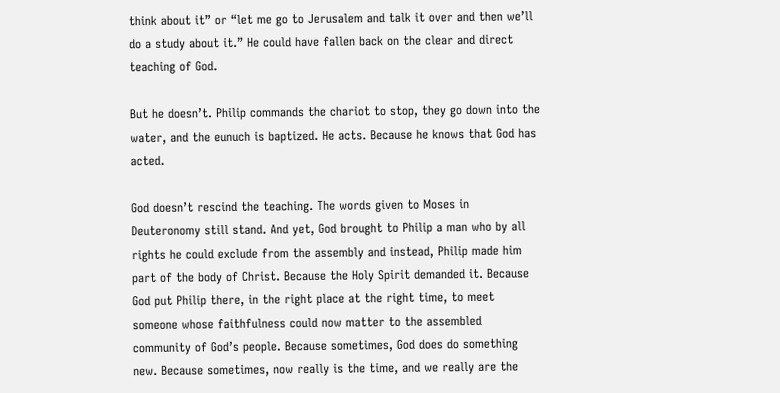think about it” or “let me go to Jerusalem and talk it over and then we’ll do a study about it.” He could have fallen back on the clear and direct teaching of God.

But he doesn’t. Philip commands the chariot to stop, they go down into the water, and the eunuch is baptized. He acts. Because he knows that God has acted.

God doesn’t rescind the teaching. The words given to Moses in Deuteronomy still stand. And yet, God brought to Philip a man who by all rights he could exclude from the assembly and instead, Philip made him part of the body of Christ. Because the Holy Spirit demanded it. Because God put Philip there, in the right place at the right time, to meet someone whose faithfulness could now matter to the assembled community of God’s people. Because sometimes, God does do something new. Because sometimes, now really is the time, and we really are the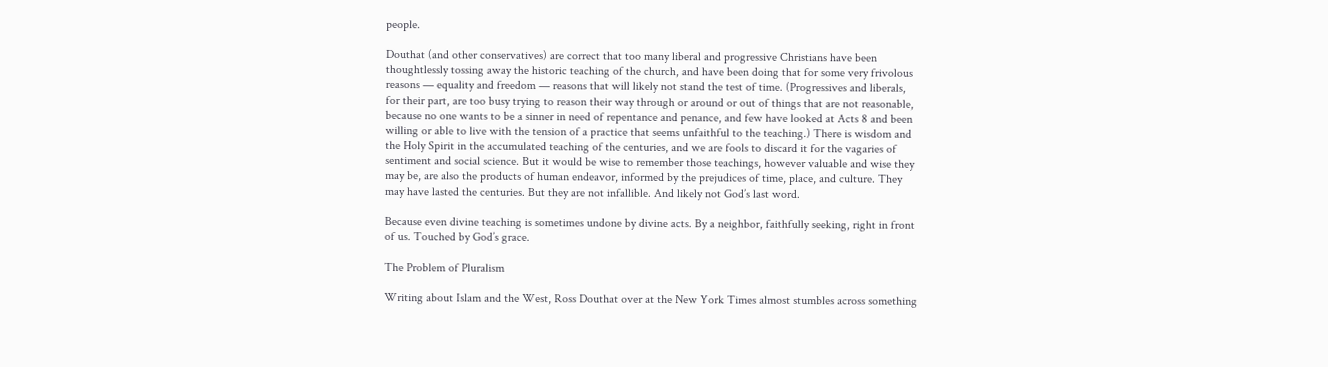people.

Douthat (and other conservatives) are correct that too many liberal and progressive Christians have been thoughtlessly tossing away the historic teaching of the church, and have been doing that for some very frivolous reasons — equality and freedom — reasons that will likely not stand the test of time. (Progressives and liberals, for their part, are too busy trying to reason their way through or around or out of things that are not reasonable, because no one wants to be a sinner in need of repentance and penance, and few have looked at Acts 8 and been willing or able to live with the tension of a practice that seems unfaithful to the teaching.) There is wisdom and the Holy Spirit in the accumulated teaching of the centuries, and we are fools to discard it for the vagaries of sentiment and social science. But it would be wise to remember those teachings, however valuable and wise they may be, are also the products of human endeavor, informed by the prejudices of time, place, and culture. They may have lasted the centuries. But they are not infallible. And likely not God’s last word.

Because even divine teaching is sometimes undone by divine acts. By a neighbor, faithfully seeking, right in front of us. Touched by God’s grace.

The Problem of Pluralism

Writing about Islam and the West, Ross Douthat over at the New York Times almost stumbles across something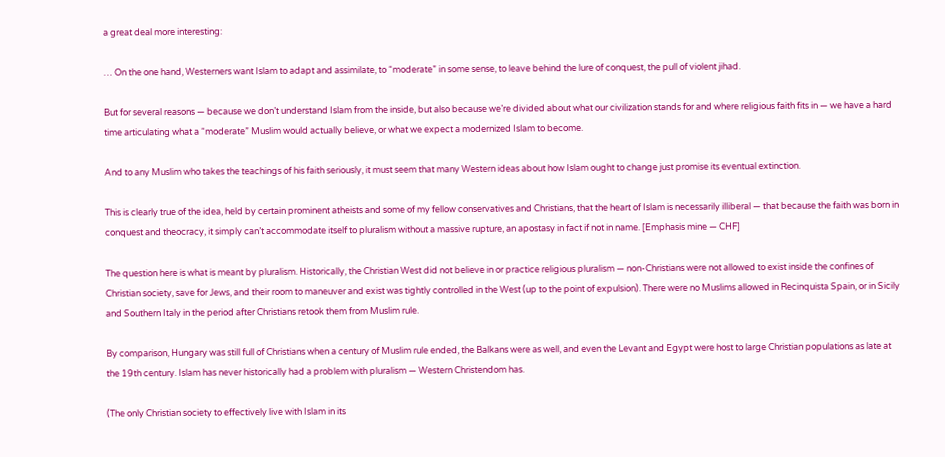a great deal more interesting:

… On the one hand, Westerners want Islam to adapt and assimilate, to “moderate” in some sense, to leave behind the lure of conquest, the pull of violent jihad.

But for several reasons — because we don’t understand Islam from the inside, but also because we’re divided about what our civilization stands for and where religious faith fits in — we have a hard time articulating what a “moderate” Muslim would actually believe, or what we expect a modernized Islam to become.

And to any Muslim who takes the teachings of his faith seriously, it must seem that many Western ideas about how Islam ought to change just promise its eventual extinction.

This is clearly true of the idea, held by certain prominent atheists and some of my fellow conservatives and Christians, that the heart of Islam is necessarily illiberal — that because the faith was born in conquest and theocracy, it simply can’t accommodate itself to pluralism without a massive rupture, an apostasy in fact if not in name. [Emphasis mine — CHF]

The question here is what is meant by pluralism. Historically, the Christian West did not believe in or practice religious pluralism — non-Christians were not allowed to exist inside the confines of Christian society, save for Jews, and their room to maneuver and exist was tightly controlled in the West (up to the point of expulsion). There were no Muslims allowed in Recinquista Spain, or in Sicily and Southern Italy in the period after Christians retook them from Muslim rule.

By comparison, Hungary was still full of Christians when a century of Muslim rule ended, the Balkans were as well, and even the Levant and Egypt were host to large Christian populations as late at the 19th century. Islam has never historically had a problem with pluralism — Western Christendom has.

(The only Christian society to effectively live with Islam in its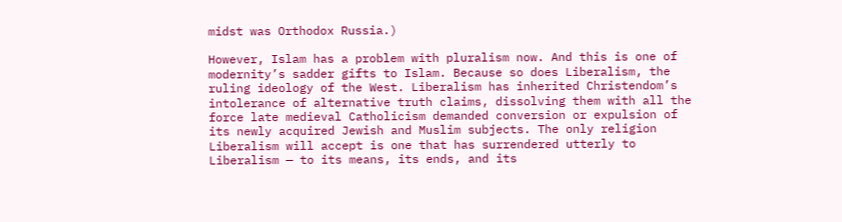midst was Orthodox Russia.)

However, Islam has a problem with pluralism now. And this is one of modernity’s sadder gifts to Islam. Because so does Liberalism, the ruling ideology of the West. Liberalism has inherited Christendom’s intolerance of alternative truth claims, dissolving them with all the force late medieval Catholicism demanded conversion or expulsion of its newly acquired Jewish and Muslim subjects. The only religion Liberalism will accept is one that has surrendered utterly to Liberalism — to its means, its ends, and its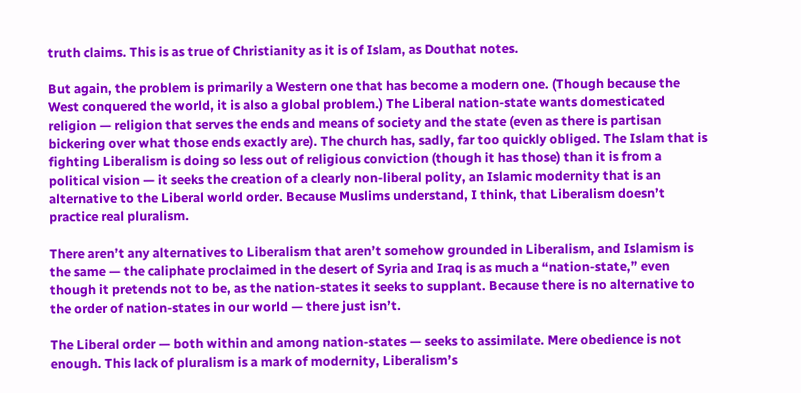truth claims. This is as true of Christianity as it is of Islam, as Douthat notes.

But again, the problem is primarily a Western one that has become a modern one. (Though because the West conquered the world, it is also a global problem.) The Liberal nation-state wants domesticated religion — religion that serves the ends and means of society and the state (even as there is partisan bickering over what those ends exactly are). The church has, sadly, far too quickly obliged. The Islam that is fighting Liberalism is doing so less out of religious conviction (though it has those) than it is from a political vision — it seeks the creation of a clearly non-liberal polity, an Islamic modernity that is an alternative to the Liberal world order. Because Muslims understand, I think, that Liberalism doesn’t practice real pluralism.

There aren’t any alternatives to Liberalism that aren’t somehow grounded in Liberalism, and Islamism is the same — the caliphate proclaimed in the desert of Syria and Iraq is as much a “nation-state,” even though it pretends not to be, as the nation-states it seeks to supplant. Because there is no alternative to the order of nation-states in our world — there just isn’t.

The Liberal order — both within and among nation-states — seeks to assimilate. Mere obedience is not enough. This lack of pluralism is a mark of modernity, Liberalism’s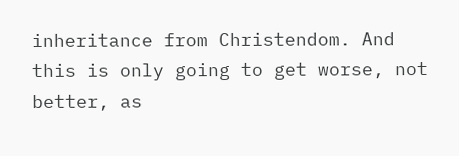inheritance from Christendom. And this is only going to get worse, not better, as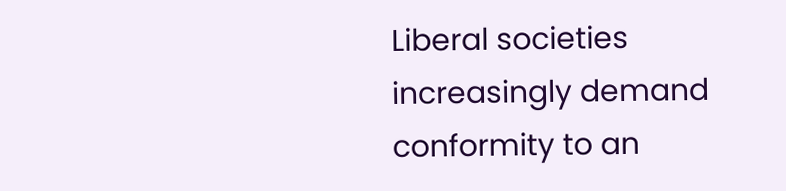Liberal societies increasingly demand conformity to an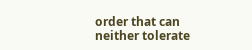order that can neither tolerate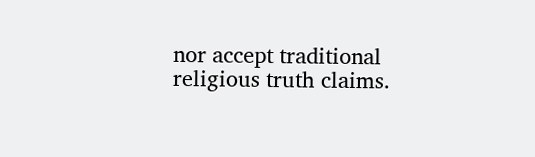nor accept traditional religious truth claims.